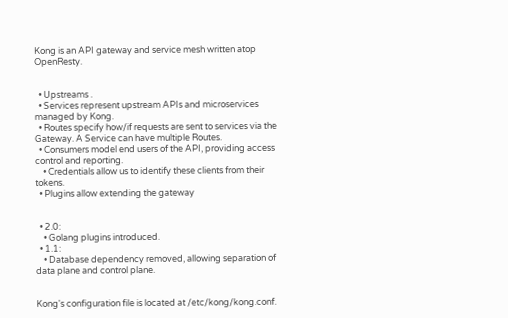Kong is an API gateway and service mesh written atop OpenResty.


  • Upstreams .
  • Services represent upstream APIs and microservices managed by Kong.
  • Routes specify how/if requests are sent to services via the Gateway. A Service can have multiple Routes.
  • Consumers model end users of the API, providing access control and reporting.
    • Credentials allow us to identify these clients from their tokens.
  • Plugins allow extending the gateway


  • 2.0:
    • Golang plugins introduced.
  • 1.1:
    • Database dependency removed, allowing separation of data plane and control plane.


Kong's configuration file is located at /etc/kong/kong.conf.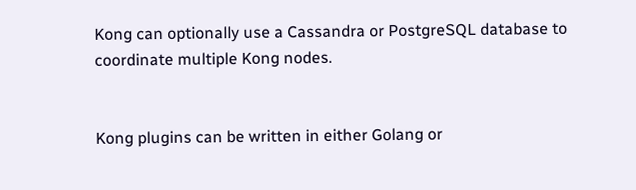Kong can optionally use a Cassandra or PostgreSQL database to coordinate multiple Kong nodes.


Kong plugins can be written in either Golang or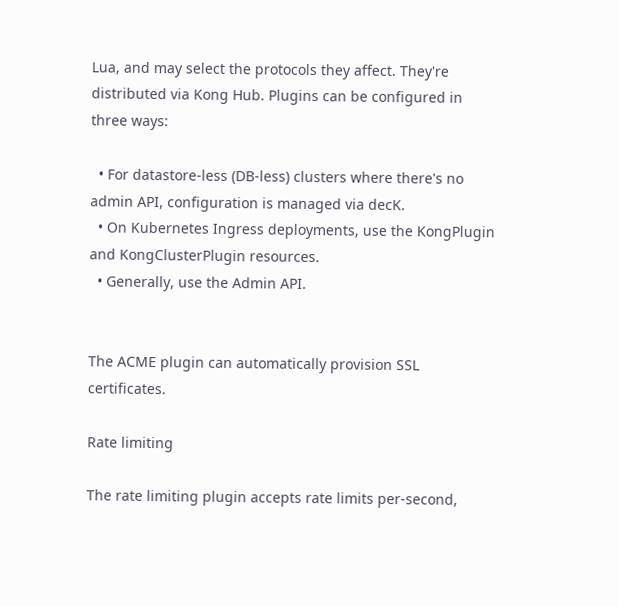Lua, and may select the protocols they affect. They're distributed via Kong Hub. Plugins can be configured in three ways:

  • For datastore-less (DB-less) clusters where there's no admin API, configuration is managed via decK.
  • On Kubernetes Ingress deployments, use the KongPlugin and KongClusterPlugin resources.
  • Generally, use the Admin API.


The ACME plugin can automatically provision SSL certificates.

Rate limiting

The rate limiting plugin accepts rate limits per-second,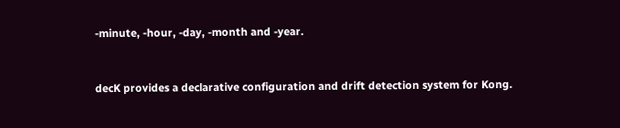-minute, -hour, -day, -month and -year.


decK provides a declarative configuration and drift detection system for Kong.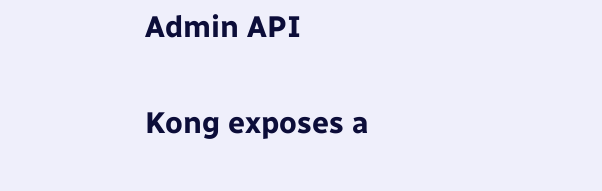Admin API

Kong exposes a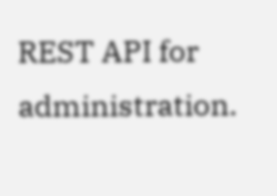REST API for administration.